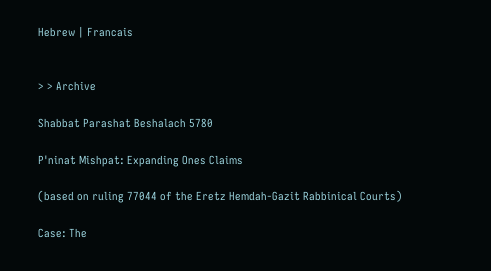Hebrew | Francais


> > Archive

Shabbat Parashat Beshalach 5780

P'ninat Mishpat: Expanding Ones Claims

(based on ruling 77044 of the Eretz Hemdah-Gazit Rabbinical Courts)

Case: The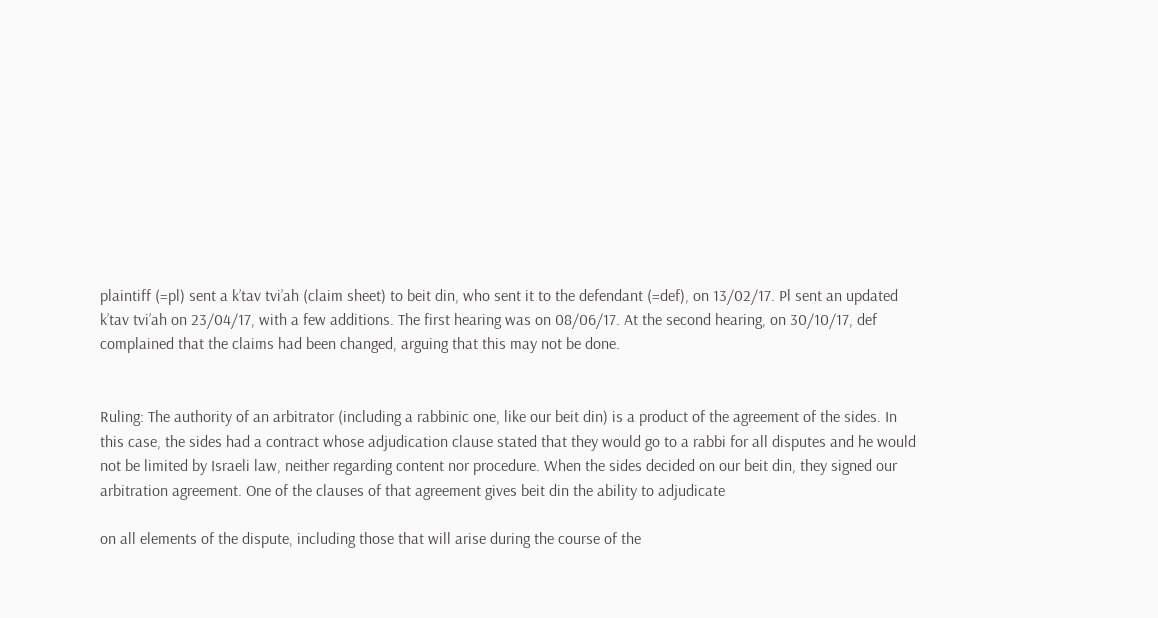plaintiff (=pl) sent a k’tav tvi’ah (claim sheet) to beit din, who sent it to the defendant (=def), on 13/02/17. Pl sent an updated k’tav tvi’ah on 23/04/17, with a few additions. The first hearing was on 08/06/17. At the second hearing, on 30/10/17, def complained that the claims had been changed, arguing that this may not be done.


Ruling: The authority of an arbitrator (including a rabbinic one, like our beit din) is a product of the agreement of the sides. In this case, the sides had a contract whose adjudication clause stated that they would go to a rabbi for all disputes and he would not be limited by Israeli law, neither regarding content nor procedure. When the sides decided on our beit din, they signed our arbitration agreement. One of the clauses of that agreement gives beit din the ability to adjudicate

on all elements of the dispute, including those that will arise during the course of the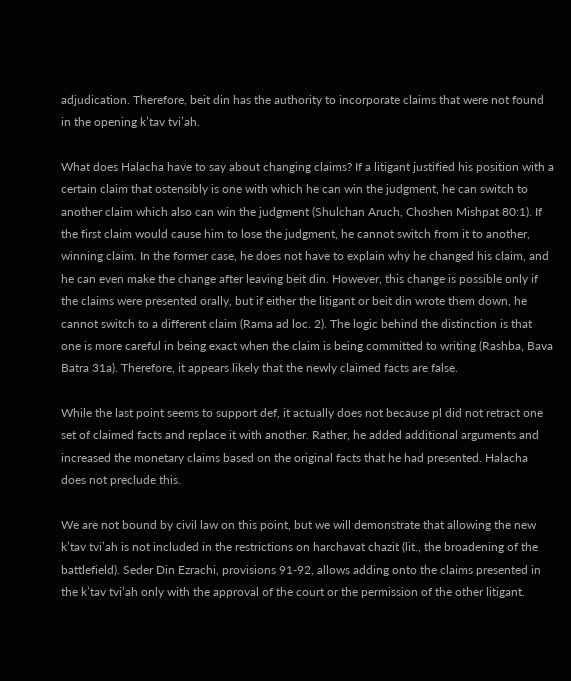adjudication. Therefore, beit din has the authority to incorporate claims that were not found in the opening k’tav tvi’ah.

What does Halacha have to say about changing claims? If a litigant justified his position with a certain claim that ostensibly is one with which he can win the judgment, he can switch to another claim which also can win the judgment (Shulchan Aruch, Choshen Mishpat 80:1). If the first claim would cause him to lose the judgment, he cannot switch from it to another, winning claim. In the former case, he does not have to explain why he changed his claim, and he can even make the change after leaving beit din. However, this change is possible only if the claims were presented orally, but if either the litigant or beit din wrote them down, he cannot switch to a different claim (Rama ad loc. 2). The logic behind the distinction is that one is more careful in being exact when the claim is being committed to writing (Rashba, Bava Batra 31a). Therefore, it appears likely that the newly claimed facts are false.

While the last point seems to support def, it actually does not because pl did not retract one set of claimed facts and replace it with another. Rather, he added additional arguments and increased the monetary claims based on the original facts that he had presented. Halacha does not preclude this.

We are not bound by civil law on this point, but we will demonstrate that allowing the new k’tav tvi’ah is not included in the restrictions on harchavat chazit (lit., the broadening of the battlefield). Seder Din Ezrachi, provisions 91-92, allows adding onto the claims presented in the k’tav tvi’ah only with the approval of the court or the permission of the other litigant.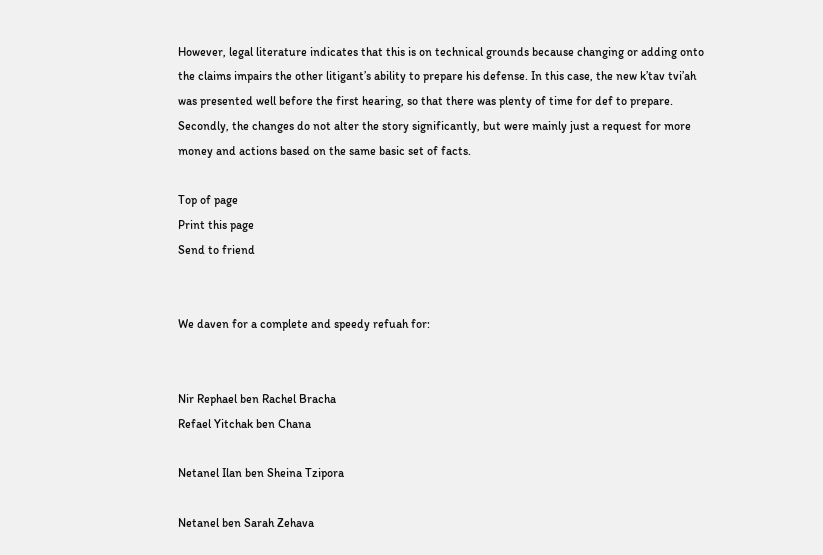However, legal literature indicates that this is on technical grounds because changing or adding onto the claims impairs the other litigant’s ability to prepare his defense. In this case, the new k’tav tvi’ah was presented well before the first hearing, so that there was plenty of time for def to prepare. Secondly, the changes do not alter the story significantly, but were mainly just a request for more money and actions based on the same basic set of facts.

Top of page
Print this page
Send to friend


We daven for a complete and speedy refuah for:


Nir Rephael ben Rachel Bracha
Refael Yitchak ben Chana

Netanel Ilan ben Sheina Tzipora

Netanel ben Sarah Zehava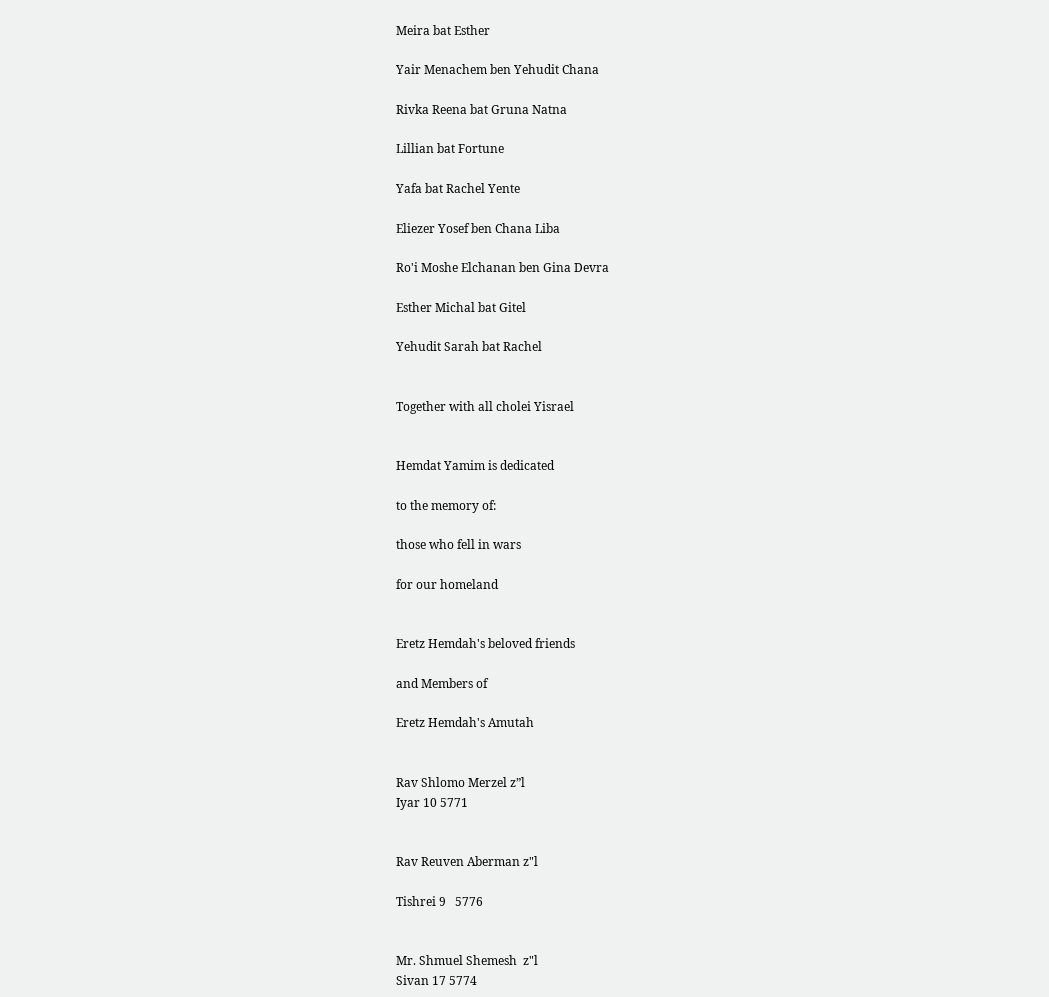Meira bat Esther

Yair Menachem ben Yehudit Chana

Rivka Reena bat Gruna Natna

Lillian bat Fortune

Yafa bat Rachel Yente

Eliezer Yosef ben Chana Liba

Ro'i Moshe Elchanan ben Gina Devra

Esther Michal bat Gitel

Yehudit Sarah bat Rachel


Together with all cholei Yisrael


Hemdat Yamim is dedicated

to the memory of:

those who fell in wars

for our homeland


Eretz Hemdah's beloved friends

and Members of

Eretz Hemdah's Amutah


Rav Shlomo Merzel z”l
Iyar 10 5771


Rav Reuven Aberman z"l

Tishrei 9   5776


Mr. Shmuel Shemesh  z"l
Sivan 17 5774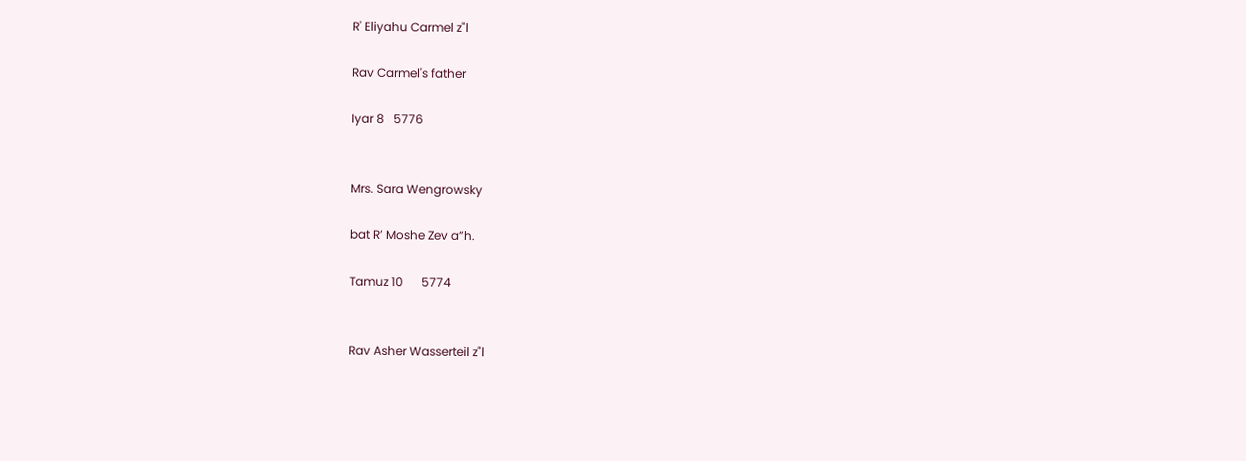R' Eliyahu Carmel z"l

Rav Carmel's father

Iyar 8   5776


Mrs. Sara Wengrowsky

bat R’ Moshe Zev a”h.

Tamuz 10      5774


Rav Asher Wasserteil z"l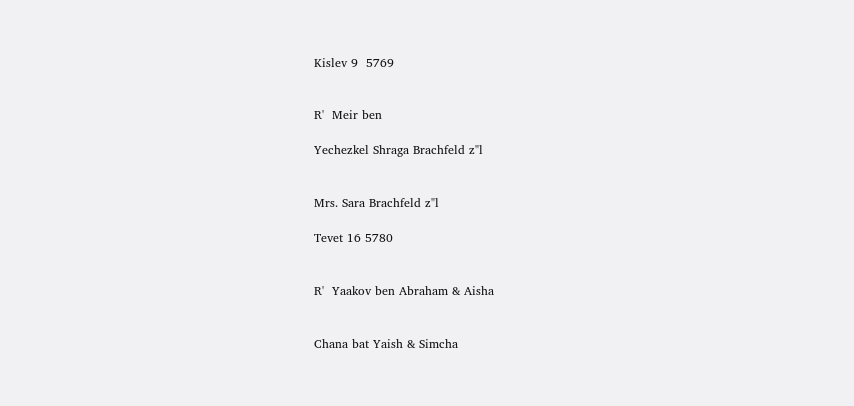Kislev 9  5769


R'  Meir ben

Yechezkel Shraga Brachfeld z"l


Mrs. Sara Brachfeld z"l

Tevet 16 5780


R'  Yaakov ben Abraham & Aisha


Chana bat Yaish & Simcha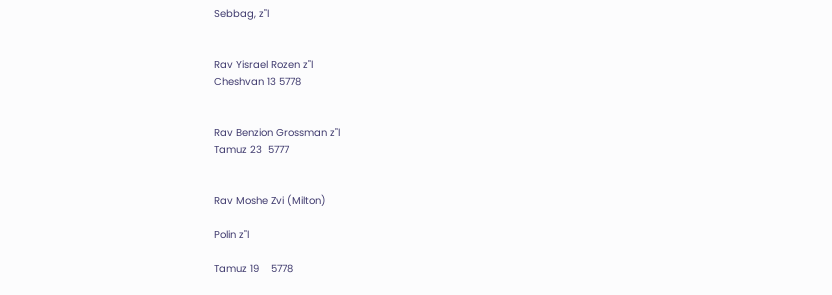Sebbag, z"l


Rav Yisrael Rozen z"l
Cheshvan 13 5778


Rav Benzion Grossman z"l
Tamuz 23  5777


Rav Moshe Zvi (Milton)

Polin z"l

Tamuz 19    5778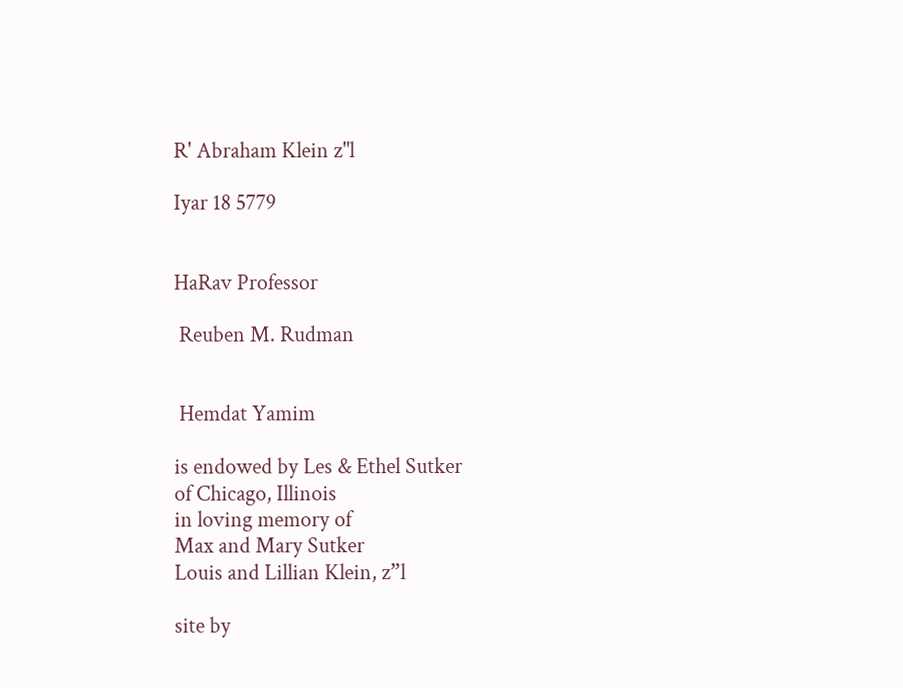R' Abraham Klein z"l

Iyar 18 5779


HaRav Professor

 Reuben M. Rudman


 Hemdat Yamim

is endowed by Les & Ethel Sutker
of Chicago, Illinois
in loving memory of
Max and Mary Sutker
Louis and Lillian Klein, z”l

site by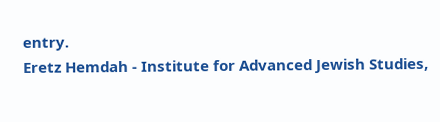entry.
Eretz Hemdah - Institute for Advanced Jewish Studies,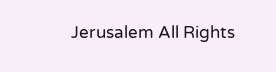Jerusalem All Rights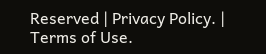Reserved | Privacy Policy. | Terms of Use.